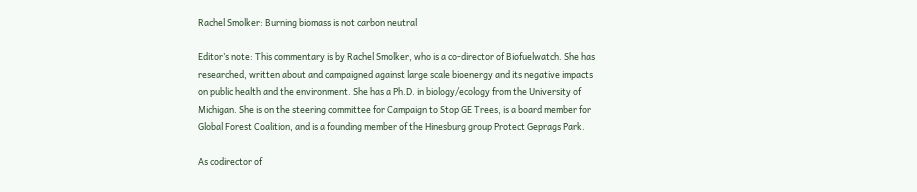Rachel Smolker: Burning biomass is not carbon neutral

Editor’s note: This commentary is by Rachel Smolker, who is a co-director of Biofuelwatch. She has researched, written about and campaigned against large scale bioenergy and its negative impacts on public health and the environment. She has a Ph.D. in biology/ecology from the University of Michigan. She is on the steering committee for Campaign to Stop GE Trees, is a board member for Global Forest Coalition, and is a founding member of the Hinesburg group Protect Geprags Park.

As codirector of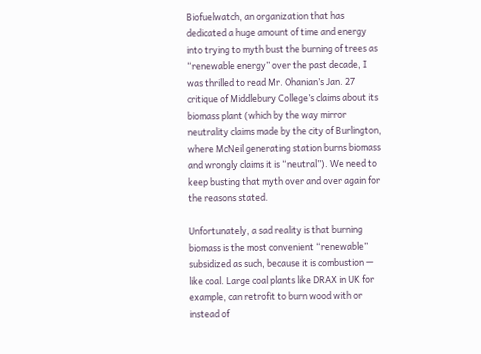Biofuelwatch, an organization that has dedicated a huge amount of time and energy into trying to myth bust the burning of trees as “renewable energy” over the past decade, I was thrilled to read Mr. Ohanian’s Jan. 27 critique of Middlebury College’s claims about its biomass plant (which by the way mirror neutrality claims made by the city of Burlington, where McNeil generating station burns biomass and wrongly claims it is “neutral”). We need to keep busting that myth over and over again for the reasons stated.

Unfortunately, a sad reality is that burning biomass is the most convenient “renewable” subsidized as such, because it is combustion — like coal. Large coal plants like DRAX in UK for example, can retrofit to burn wood with or instead of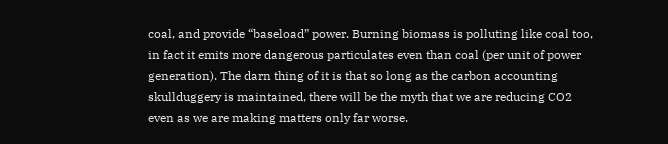coal, and provide “baseload” power. Burning biomass is polluting like coal too, in fact it emits more dangerous particulates even than coal (per unit of power generation). The darn thing of it is that so long as the carbon accounting skullduggery is maintained, there will be the myth that we are reducing CO2 even as we are making matters only far worse.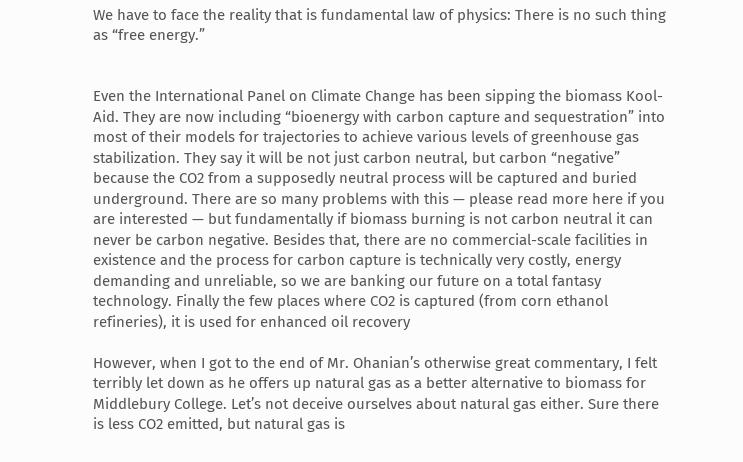We have to face the reality that is fundamental law of physics: There is no such thing as “free energy.”


Even the International Panel on Climate Change has been sipping the biomass Kool-Aid. They are now including “bioenergy with carbon capture and sequestration” into most of their models for trajectories to achieve various levels of greenhouse gas stabilization. They say it will be not just carbon neutral, but carbon “negative” because the CO2 from a supposedly neutral process will be captured and buried underground. There are so many problems with this — please read more here if you are interested — but fundamentally if biomass burning is not carbon neutral it can never be carbon negative. Besides that, there are no commercial-scale facilities in existence and the process for carbon capture is technically very costly, energy demanding and unreliable, so we are banking our future on a total fantasy technology. Finally the few places where CO2 is captured (from corn ethanol refineries), it is used for enhanced oil recovery

However, when I got to the end of Mr. Ohanian’s otherwise great commentary, I felt terribly let down as he offers up natural gas as a better alternative to biomass for Middlebury College. Let’s not deceive ourselves about natural gas either. Sure there is less CO2 emitted, but natural gas is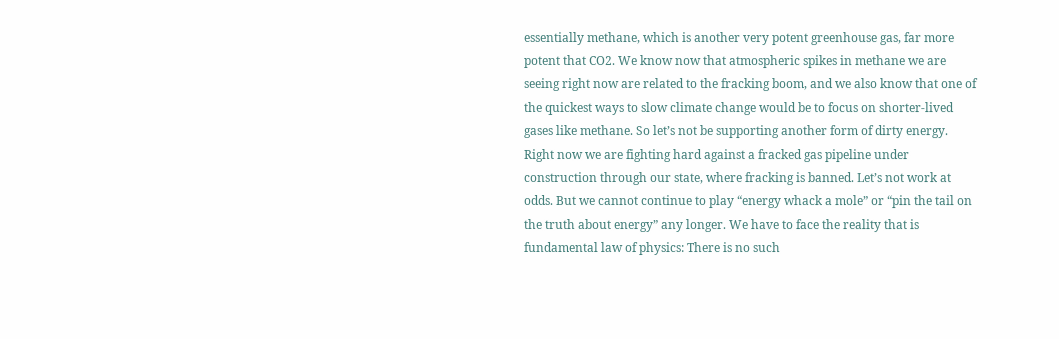essentially methane, which is another very potent greenhouse gas, far more potent that CO2. We know now that atmospheric spikes in methane we are seeing right now are related to the fracking boom, and we also know that one of the quickest ways to slow climate change would be to focus on shorter-lived gases like methane. So let’s not be supporting another form of dirty energy. Right now we are fighting hard against a fracked gas pipeline under construction through our state, where fracking is banned. Let’s not work at odds. But we cannot continue to play “energy whack a mole” or “pin the tail on the truth about energy” any longer. We have to face the reality that is fundamental law of physics: There is no such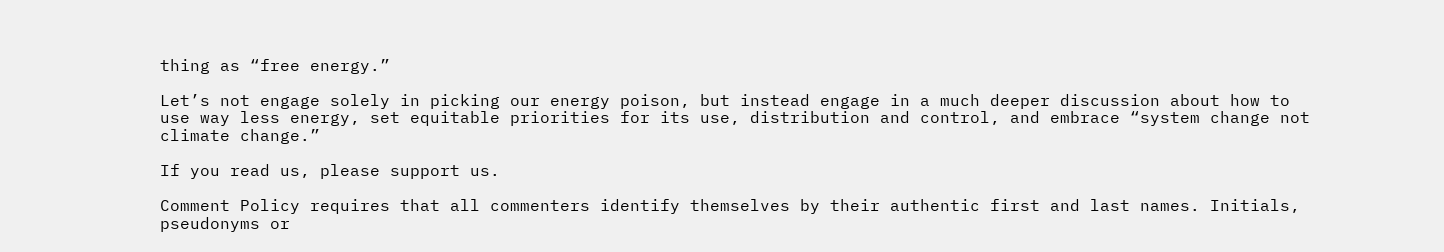thing as “free energy.”

Let’s not engage solely in picking our energy poison, but instead engage in a much deeper discussion about how to use way less energy, set equitable priorities for its use, distribution and control, and embrace “system change not climate change.”

If you read us, please support us.

Comment Policy requires that all commenters identify themselves by their authentic first and last names. Initials, pseudonyms or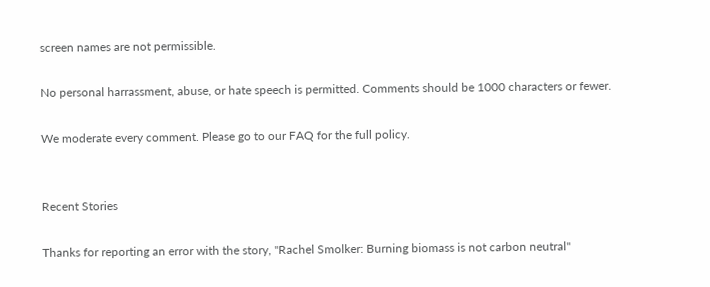screen names are not permissible.

No personal harrassment, abuse, or hate speech is permitted. Comments should be 1000 characters or fewer.

We moderate every comment. Please go to our FAQ for the full policy.


Recent Stories

Thanks for reporting an error with the story, "Rachel Smolker: Burning biomass is not carbon neutral"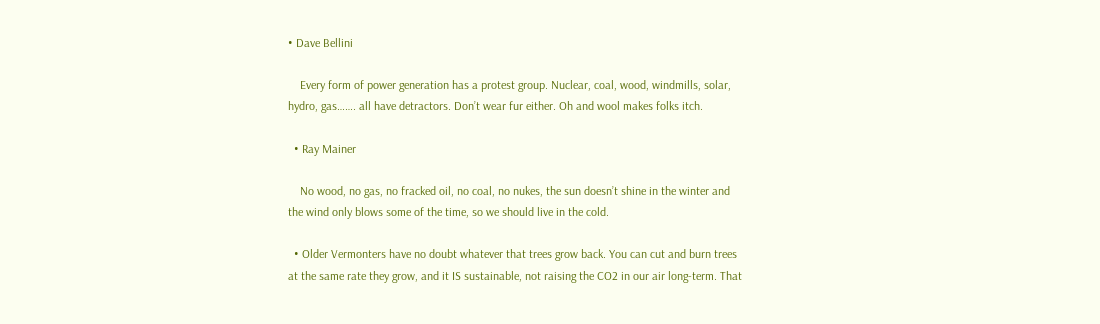• Dave Bellini

    Every form of power generation has a protest group. Nuclear, coal, wood, windmills, solar, hydro, gas……. all have detractors. Don’t wear fur either. Oh and wool makes folks itch.

  • Ray Mainer

    No wood, no gas, no fracked oil, no coal, no nukes, the sun doesn’t shine in the winter and the wind only blows some of the time, so we should live in the cold.

  • Older Vermonters have no doubt whatever that trees grow back. You can cut and burn trees at the same rate they grow, and it IS sustainable, not raising the CO2 in our air long-term. That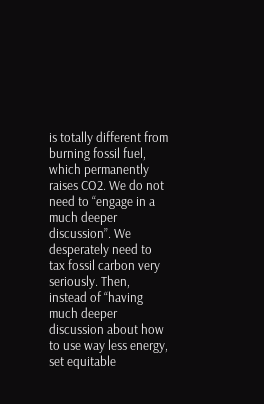is totally different from burning fossil fuel, which permanently raises CO2. We do not need to “engage in a much deeper discussion”. We desperately need to tax fossil carbon very seriously. Then, instead of “having much deeper discussion about how to use way less energy, set equitable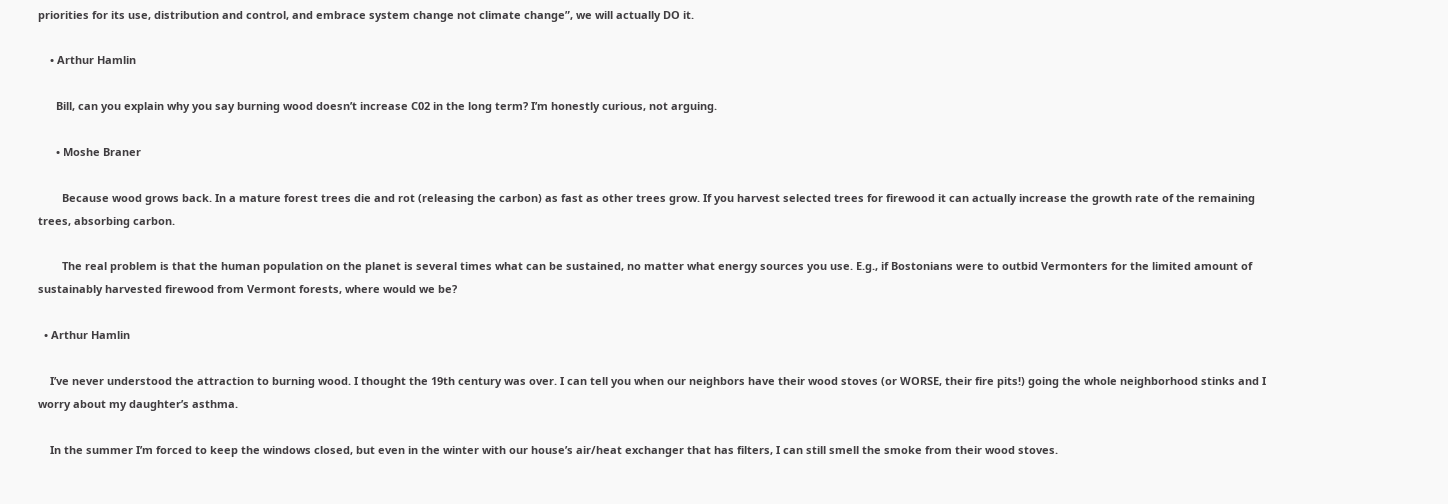priorities for its use, distribution and control, and embrace system change not climate change”, we will actually DO it.

    • Arthur Hamlin

      Bill, can you explain why you say burning wood doesn’t increase C02 in the long term? I’m honestly curious, not arguing.

      • Moshe Braner

        Because wood grows back. In a mature forest trees die and rot (releasing the carbon) as fast as other trees grow. If you harvest selected trees for firewood it can actually increase the growth rate of the remaining trees, absorbing carbon.

        The real problem is that the human population on the planet is several times what can be sustained, no matter what energy sources you use. E.g., if Bostonians were to outbid Vermonters for the limited amount of sustainably harvested firewood from Vermont forests, where would we be?

  • Arthur Hamlin

    I’ve never understood the attraction to burning wood. I thought the 19th century was over. I can tell you when our neighbors have their wood stoves (or WORSE, their fire pits!) going the whole neighborhood stinks and I worry about my daughter’s asthma.

    In the summer I’m forced to keep the windows closed, but even in the winter with our house’s air/heat exchanger that has filters, I can still smell the smoke from their wood stoves.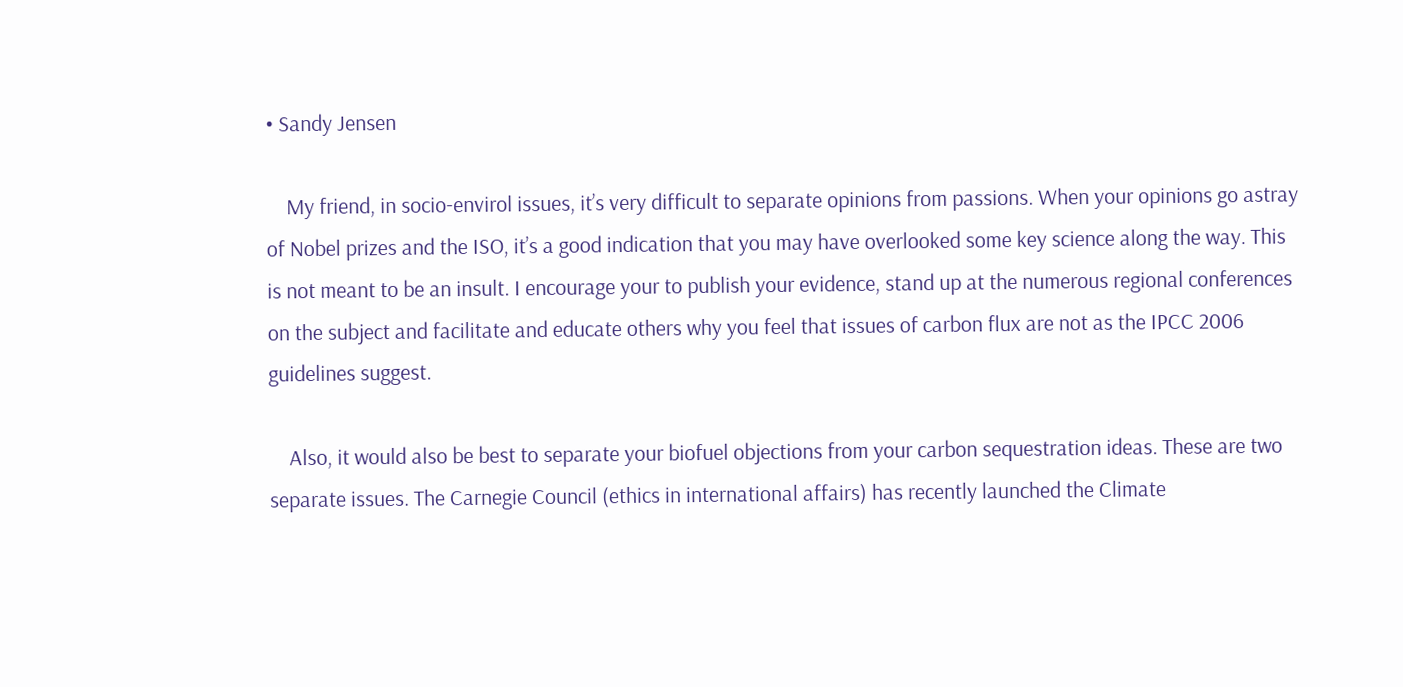• Sandy Jensen

    My friend, in socio-envirol issues, it’s very difficult to separate opinions from passions. When your opinions go astray of Nobel prizes and the ISO, it’s a good indication that you may have overlooked some key science along the way. This is not meant to be an insult. I encourage your to publish your evidence, stand up at the numerous regional conferences on the subject and facilitate and educate others why you feel that issues of carbon flux are not as the IPCC 2006 guidelines suggest.

    Also, it would also be best to separate your biofuel objections from your carbon sequestration ideas. These are two separate issues. The Carnegie Council (ethics in international affairs) has recently launched the Climate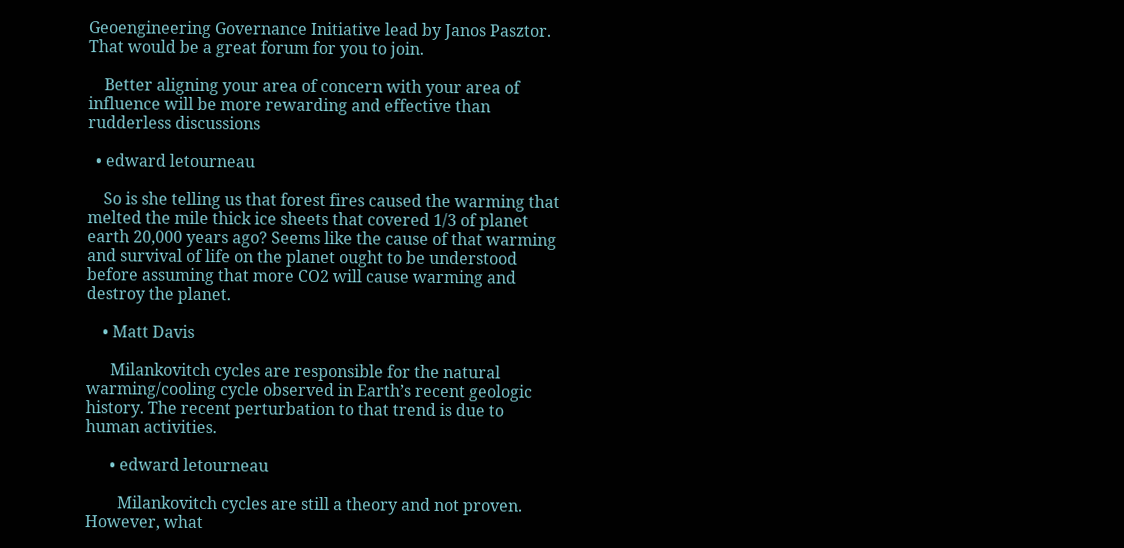Geoengineering Governance Initiative lead by Janos Pasztor. That would be a great forum for you to join.

    Better aligning your area of concern with your area of influence will be more rewarding and effective than rudderless discussions

  • edward letourneau

    So is she telling us that forest fires caused the warming that melted the mile thick ice sheets that covered 1/3 of planet earth 20,000 years ago? Seems like the cause of that warming and survival of life on the planet ought to be understood before assuming that more CO2 will cause warming and destroy the planet.

    • Matt Davis

      Milankovitch cycles are responsible for the natural warming/cooling cycle observed in Earth’s recent geologic history. The recent perturbation to that trend is due to human activities.

      • edward letourneau

        Milankovitch cycles are still a theory and not proven. However, what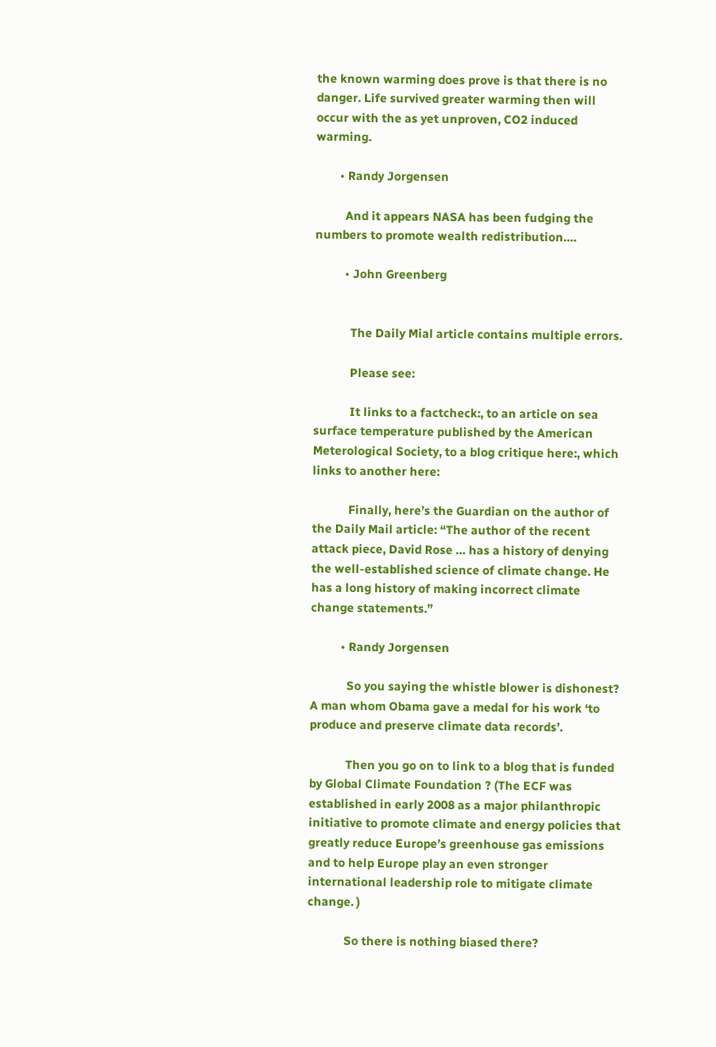the known warming does prove is that there is no danger. Life survived greater warming then will occur with the as yet unproven, CO2 induced warming.

        • Randy Jorgensen

          And it appears NASA has been fudging the numbers to promote wealth redistribution….

          • John Greenberg


            The Daily Mial article contains multiple errors.

            Please see:

            It links to a factcheck:, to an article on sea surface temperature published by the American Meterological Society, to a blog critique here:, which links to another here:

            Finally, here’s the Guardian on the author of the Daily Mail article: “The author of the recent attack piece, David Rose … has a history of denying the well-established science of climate change. He has a long history of making incorrect climate change statements.”

          • Randy Jorgensen

            So you saying the whistle blower is dishonest? A man whom Obama gave a medal for his work ‘to produce and preserve climate data records’.

            Then you go on to link to a blog that is funded by Global Climate Foundation ? (The ECF was established in early 2008 as a major philanthropic initiative to promote climate and energy policies that greatly reduce Europe’s greenhouse gas emissions and to help Europe play an even stronger international leadership role to mitigate climate change. )

            So there is nothing biased there?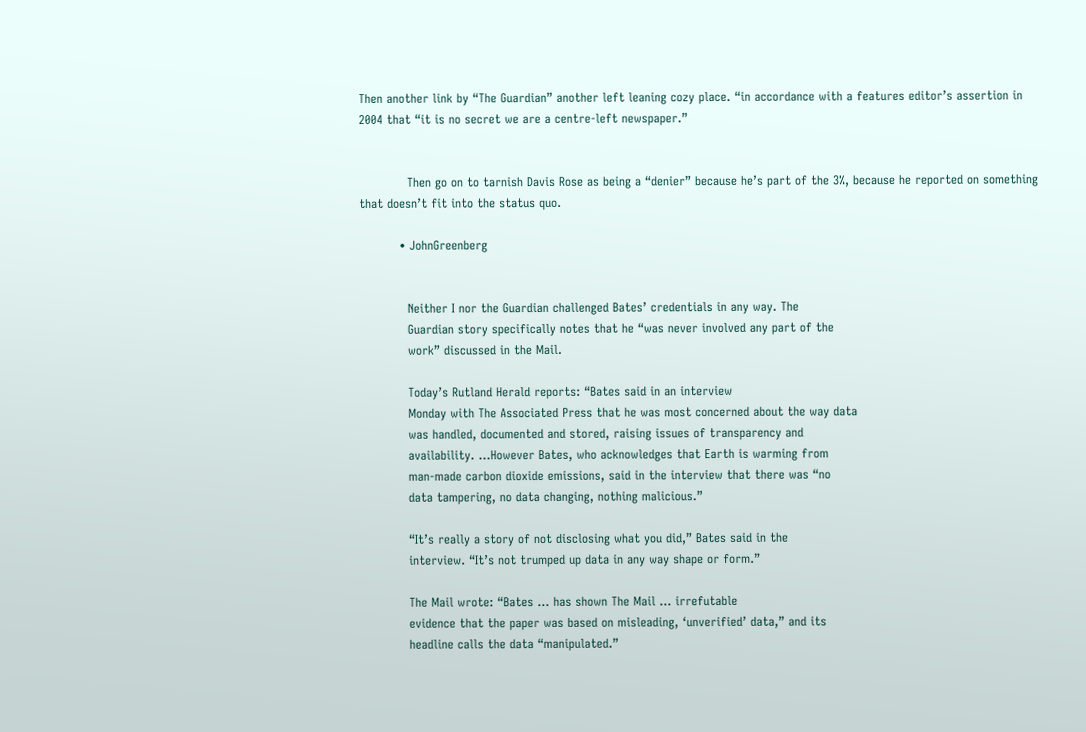Then another link by “The Guardian” another left leaning cozy place. “in accordance with a features editor’s assertion in 2004 that “it is no secret we are a centre-left newspaper.”


            Then go on to tarnish Davis Rose as being a “denier” because he’s part of the 3%, because he reported on something that doesn’t fit into the status quo.

          • JohnGreenberg


            Neither I nor the Guardian challenged Bates’ credentials in any way. The
            Guardian story specifically notes that he “was never involved any part of the
            work” discussed in the Mail.

            Today’s Rutland Herald reports: “Bates said in an interview
            Monday with The Associated Press that he was most concerned about the way data
            was handled, documented and stored, raising issues of transparency and
            availability. …However Bates, who acknowledges that Earth is warming from
            man-made carbon dioxide emissions, said in the interview that there was “no
            data tampering, no data changing, nothing malicious.”

            “It’s really a story of not disclosing what you did,” Bates said in the
            interview. “It’s not trumped up data in any way shape or form.”

            The Mail wrote: “Bates … has shown The Mail … irrefutable
            evidence that the paper was based on misleading, ‘unverified’ data,” and its
            headline calls the data “manipulated.”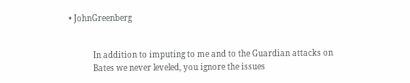• JohnGreenberg


            In addition to imputing to me and to the Guardian attacks on
            Bates we never leveled, you ignore the issues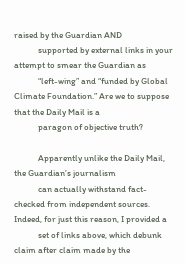raised by the Guardian AND
            supported by external links in your attempt to smear the Guardian as
            “left-wing” and “funded by Global Climate Foundation.” Are we to suppose that the Daily Mail is a
            paragon of objective truth?

            Apparently unlike the Daily Mail, the Guardian’s journalism
            can actually withstand fact-checked from independent sources. Indeed, for just this reason, I provided a
            set of links above, which debunk claim after claim made by the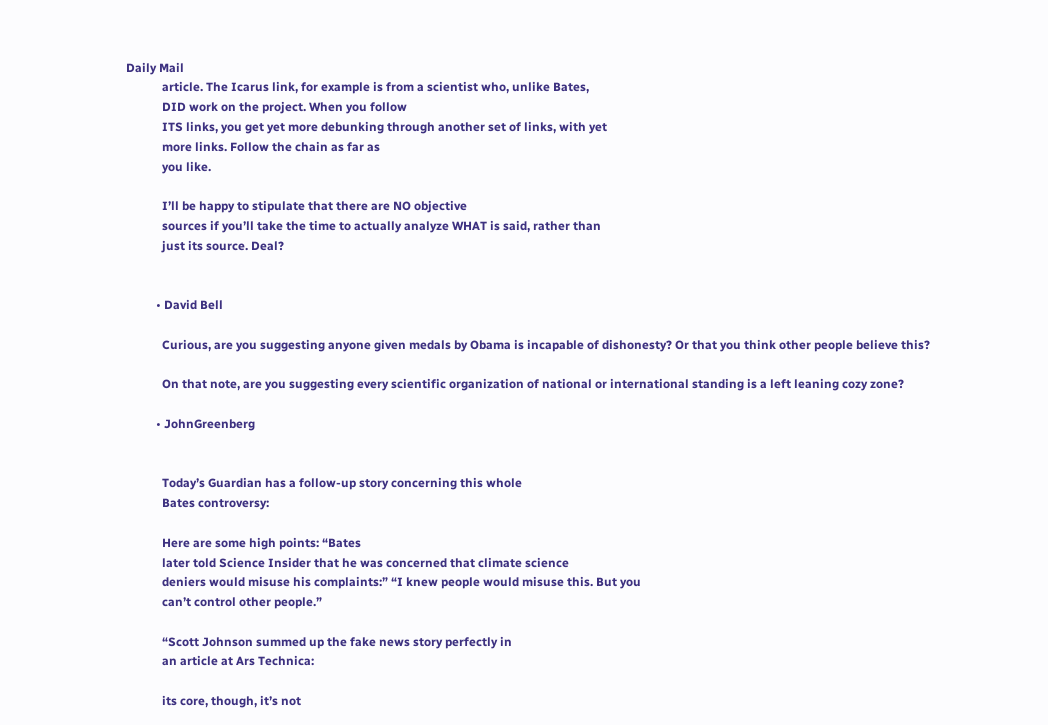Daily Mail
            article. The Icarus link, for example is from a scientist who, unlike Bates,
            DID work on the project. When you follow
            ITS links, you get yet more debunking through another set of links, with yet
            more links. Follow the chain as far as
            you like.

            I’ll be happy to stipulate that there are NO objective
            sources if you’ll take the time to actually analyze WHAT is said, rather than
            just its source. Deal?


          • David Bell

            Curious, are you suggesting anyone given medals by Obama is incapable of dishonesty? Or that you think other people believe this?

            On that note, are you suggesting every scientific organization of national or international standing is a left leaning cozy zone?

          • JohnGreenberg


            Today’s Guardian has a follow-up story concerning this whole
            Bates controversy:

            Here are some high points: “Bates
            later told Science Insider that he was concerned that climate science
            deniers would misuse his complaints:” “I knew people would misuse this. But you
            can’t control other people.”

            “Scott Johnson summed up the fake news story perfectly in
            an article at Ars Technica:

            its core, though, it’s not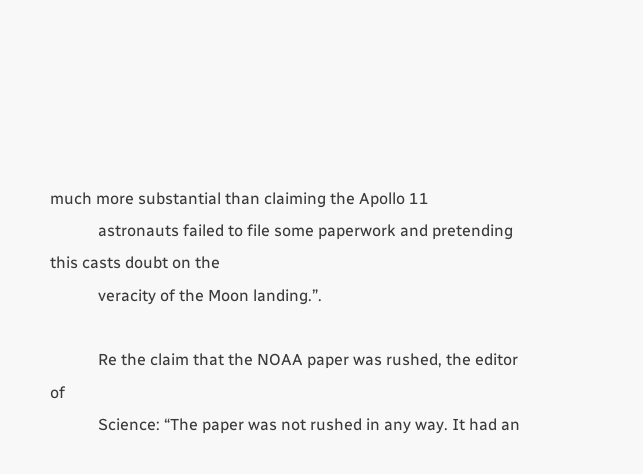much more substantial than claiming the Apollo 11
            astronauts failed to file some paperwork and pretending this casts doubt on the
            veracity of the Moon landing.”.

            Re the claim that the NOAA paper was rushed, the editor of
            Science: “The paper was not rushed in any way. It had an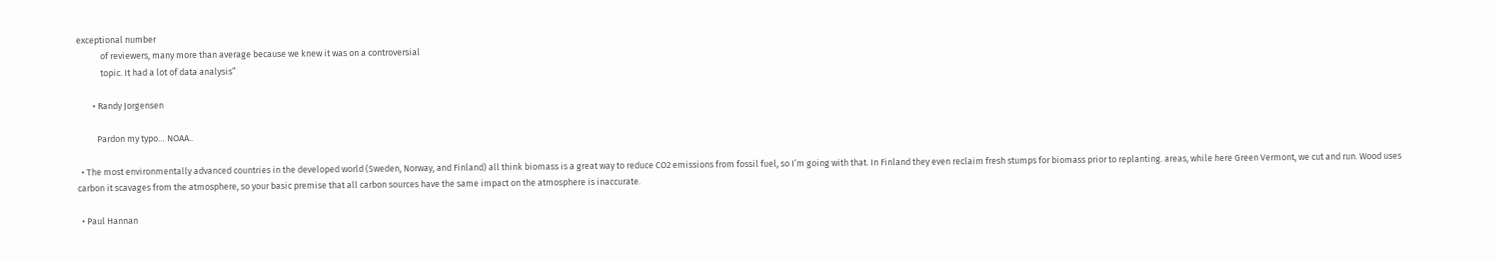exceptional number
            of reviewers, many more than average because we knew it was on a controversial
            topic. It had a lot of data analysis”

        • Randy Jorgensen

          Pardon my typo… NOAA..

  • The most environmentally advanced countries in the developed world (Sweden, Norway, and Finland) all think biomass is a great way to reduce CO2 emissions from fossil fuel, so I’m going with that. In Finland they even reclaim fresh stumps for biomass prior to replanting. areas, while here Green Vermont, we cut and run. Wood uses carbon it scavages from the atmosphere, so your basic premise that all carbon sources have the same impact on the atmosphere is inaccurate.

  • Paul Hannan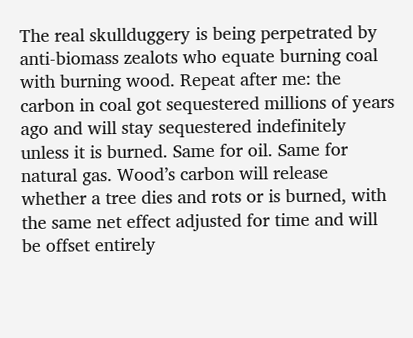The real skullduggery is being perpetrated by anti-biomass zealots who equate burning coal with burning wood. Repeat after me: the carbon in coal got sequestered millions of years ago and will stay sequestered indefinitely unless it is burned. Same for oil. Same for natural gas. Wood’s carbon will release whether a tree dies and rots or is burned, with the same net effect adjusted for time and will be offset entirely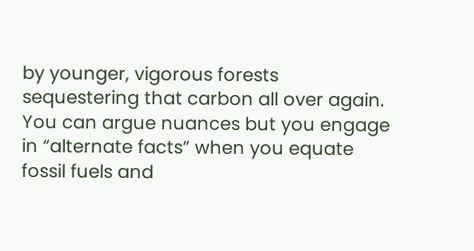by younger, vigorous forests sequestering that carbon all over again. You can argue nuances but you engage in “alternate facts” when you equate fossil fuels and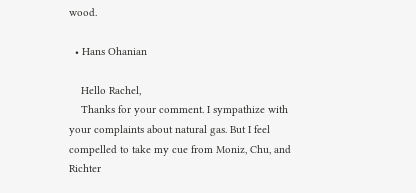wood.

  • Hans Ohanian

    Hello Rachel,
    Thanks for your comment. I sympathize with your complaints about natural gas. But I feel compelled to take my cue from Moniz, Chu, and Richter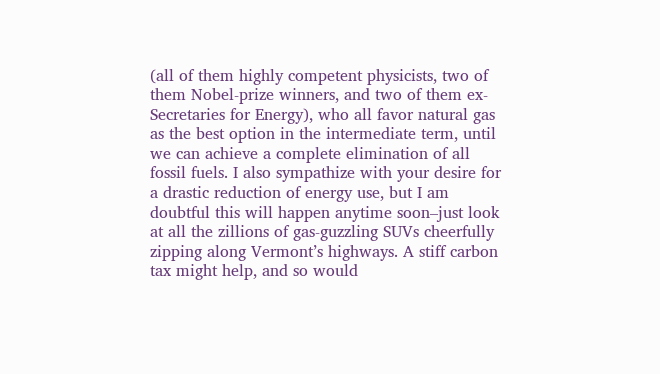(all of them highly competent physicists, two of them Nobel-prize winners, and two of them ex-Secretaries for Energy), who all favor natural gas as the best option in the intermediate term, until we can achieve a complete elimination of all fossil fuels. I also sympathize with your desire for a drastic reduction of energy use, but I am doubtful this will happen anytime soon–just look at all the zillions of gas-guzzling SUVs cheerfully zipping along Vermont’s highways. A stiff carbon tax might help, and so would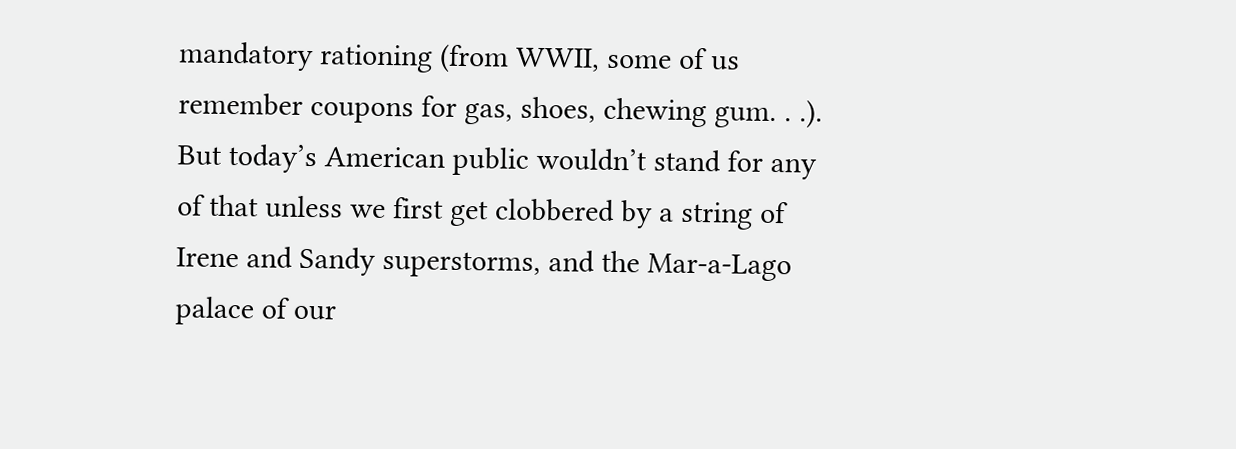mandatory rationing (from WWII, some of us remember coupons for gas, shoes, chewing gum. . .). But today’s American public wouldn’t stand for any of that unless we first get clobbered by a string of Irene and Sandy superstorms, and the Mar-a-Lago palace of our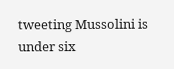tweeting Mussolini is under six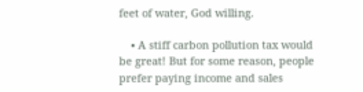feet of water, God willing.

    • A stiff carbon pollution tax would be great! But for some reason, people prefer paying income and sales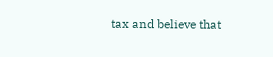tax and believe that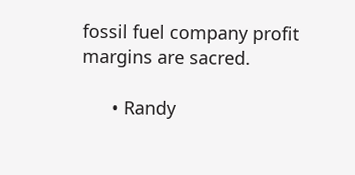fossil fuel company profit margins are sacred.

      • Randy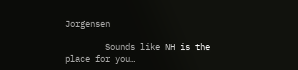Jorgensen

        Sounds like NH is the place for you…